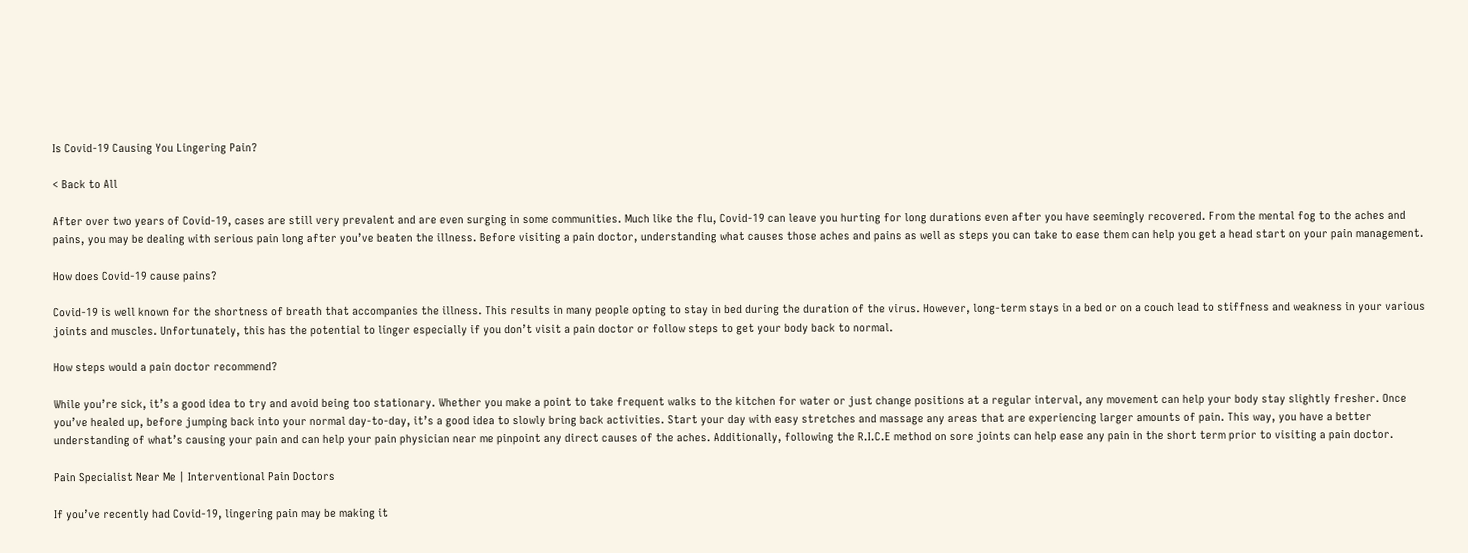Is Covid-19 Causing You Lingering Pain?

< Back to All

After over two years of Covid-19, cases are still very prevalent and are even surging in some communities. Much like the flu, Covid-19 can leave you hurting for long durations even after you have seemingly recovered. From the mental fog to the aches and pains, you may be dealing with serious pain long after you’ve beaten the illness. Before visiting a pain doctor, understanding what causes those aches and pains as well as steps you can take to ease them can help you get a head start on your pain management.

How does Covid-19 cause pains?

Covid-19 is well known for the shortness of breath that accompanies the illness. This results in many people opting to stay in bed during the duration of the virus. However, long-term stays in a bed or on a couch lead to stiffness and weakness in your various joints and muscles. Unfortunately, this has the potential to linger especially if you don’t visit a pain doctor or follow steps to get your body back to normal.

How steps would a pain doctor recommend?

While you’re sick, it’s a good idea to try and avoid being too stationary. Whether you make a point to take frequent walks to the kitchen for water or just change positions at a regular interval, any movement can help your body stay slightly fresher. Once you’ve healed up, before jumping back into your normal day-to-day, it’s a good idea to slowly bring back activities. Start your day with easy stretches and massage any areas that are experiencing larger amounts of pain. This way, you have a better understanding of what’s causing your pain and can help your pain physician near me pinpoint any direct causes of the aches. Additionally, following the R.I.C.E method on sore joints can help ease any pain in the short term prior to visiting a pain doctor.

Pain Specialist Near Me | Interventional Pain Doctors

If you’ve recently had Covid-19, lingering pain may be making it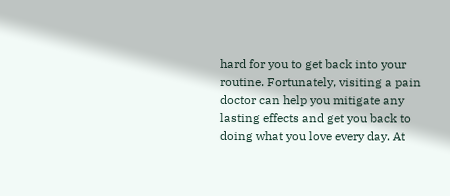hard for you to get back into your routine. Fortunately, visiting a pain doctor can help you mitigate any lasting effects and get you back to doing what you love every day. At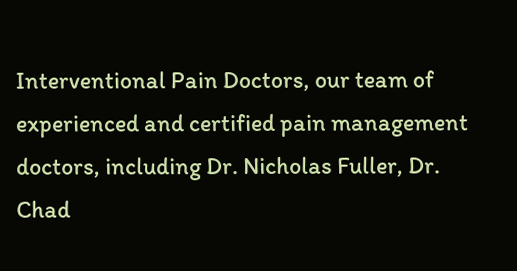Interventional Pain Doctors, our team of experienced and certified pain management doctors, including Dr. Nicholas Fuller, Dr. Chad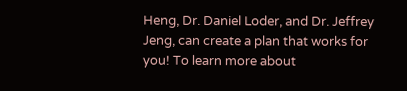Heng, Dr. Daniel Loder, and Dr. Jeffrey Jeng, can create a plan that works for you! To learn more about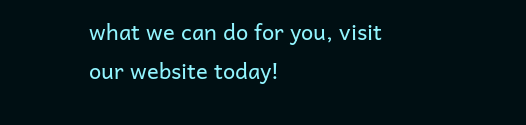what we can do for you, visit our website today!